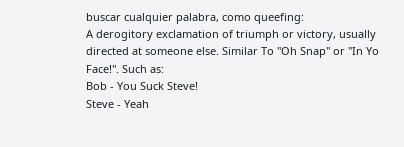buscar cualquier palabra, como queefing:
A derogitory exclamation of triumph or victory, usually directed at someone else. Similar To "Oh Snap" or "In Yo Face!". Such as:
Bob - You Suck Steve!
Steve - Yeah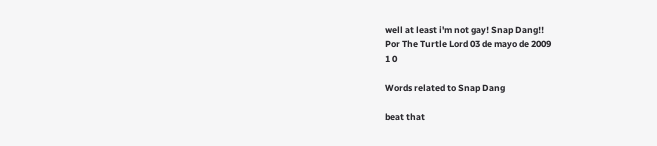well at least i'm not gay! Snap Dang!!
Por The Turtle Lord 03 de mayo de 2009
1 0

Words related to Snap Dang

beat that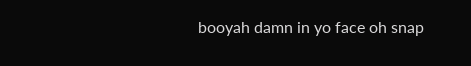booyah damn in yo face oh snap